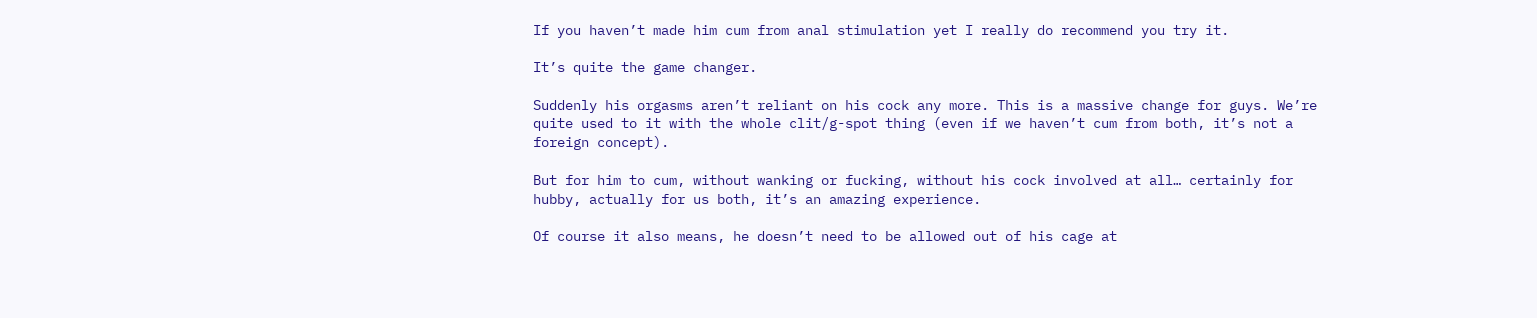If you haven’t made him cum from anal stimulation yet I really do recommend you try it.

It’s quite the game changer.

Suddenly his orgasms aren’t reliant on his cock any more. This is a massive change for guys. We’re quite used to it with the whole clit/g-spot thing (even if we haven’t cum from both, it’s not a foreign concept).

But for him to cum, without wanking or fucking, without his cock involved at all… certainly for hubby, actually for us both, it’s an amazing experience.

Of course it also means, he doesn’t need to be allowed out of his cage at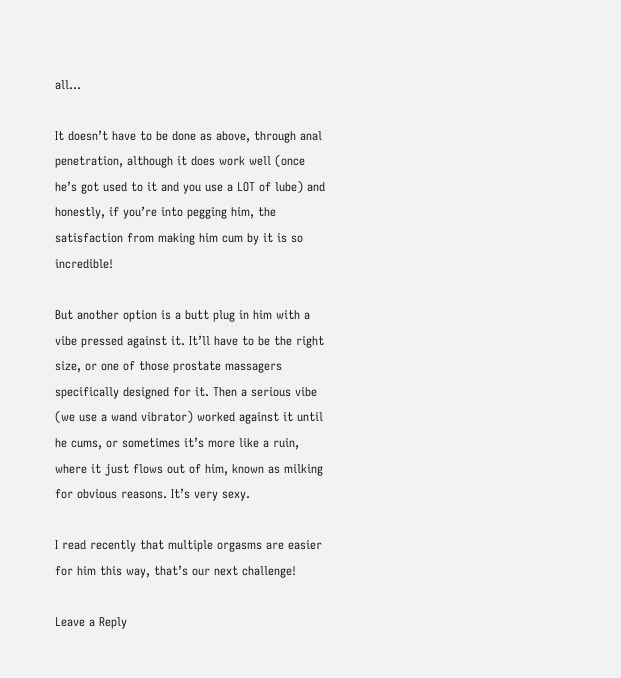all…

It doesn’t have to be done as above, through anal penetration, although it does work well (once he’s got used to it and you use a LOT of lube) and honestly, if you’re into pegging him, the satisfaction from making him cum by it is so incredible!

But another option is a butt plug in him with a vibe pressed against it. It’ll have to be the right size, or one of those prostate massagers specifically designed for it. Then a serious vibe (we use a wand vibrator) worked against it until he cums, or sometimes it’s more like a ruin, where it just flows out of him, known as milking for obvious reasons. It’s very sexy.

I read recently that multiple orgasms are easier for him this way, that’s our next challenge!

Leave a Reply